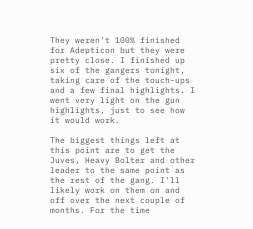They weren't 100% finished for Adepticon but they were pretty close. I finished up six of the gangers tonight, taking care of the touch-ups and a few final highlights. I went very light on the gun highlights, just to see how it would work.

The biggest things left at this point are to get the Juves, Heavy Bolter and other leader to the same point as the rest of the gang. I'll likely work on them on and off over the next couple of months. For the time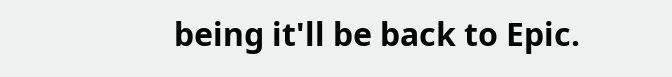being it'll be back to Epic.